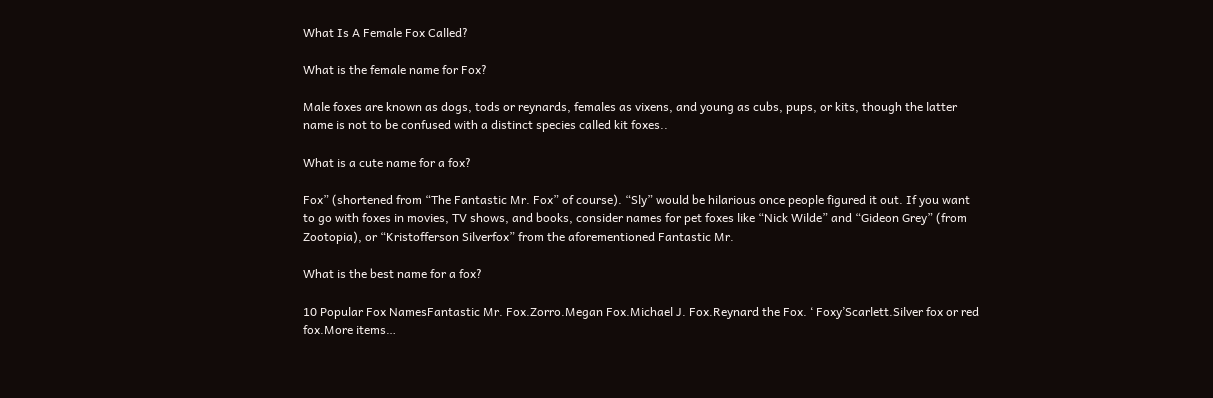What Is A Female Fox Called?

What is the female name for Fox?

Male foxes are known as dogs, tods or reynards, females as vixens, and young as cubs, pups, or kits, though the latter name is not to be confused with a distinct species called kit foxes..

What is a cute name for a fox?

Fox” (shortened from “The Fantastic Mr. Fox” of course). “Sly” would be hilarious once people figured it out. If you want to go with foxes in movies, TV shows, and books, consider names for pet foxes like “Nick Wilde” and “Gideon Grey” (from Zootopia), or “Kristofferson Silverfox” from the aforementioned Fantastic Mr.

What is the best name for a fox?

10 Popular Fox NamesFantastic Mr. Fox.Zorro.Megan Fox.Michael J. Fox.Reynard the Fox. ‘ Foxy’Scarlett.Silver fox or red fox.More items…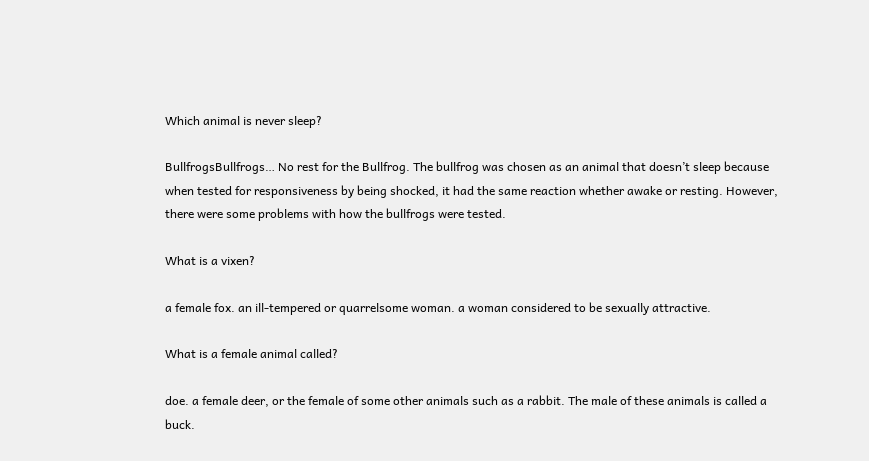Which animal is never sleep?

BullfrogsBullfrogs… No rest for the Bullfrog. The bullfrog was chosen as an animal that doesn’t sleep because when tested for responsiveness by being shocked, it had the same reaction whether awake or resting. However, there were some problems with how the bullfrogs were tested.

What is a vixen?

a female fox. an ill-tempered or quarrelsome woman. a woman considered to be sexually attractive.

What is a female animal called?

doe. a female deer, or the female of some other animals such as a rabbit. The male of these animals is called a buck.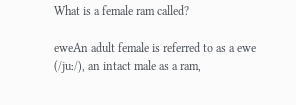What is a female ram called?

eweAn adult female is referred to as a ewe (/juː/), an intact male as a ram,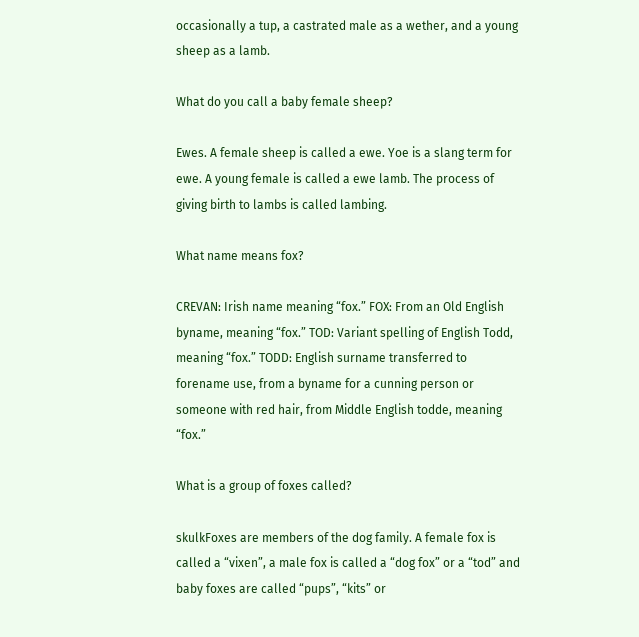occasionally a tup, a castrated male as a wether, and a young sheep as a lamb.

What do you call a baby female sheep?

Ewes. A female sheep is called a ewe. Yoe is a slang term for ewe. A young female is called a ewe lamb. The process of giving birth to lambs is called lambing.

What name means fox?

CREVAN: Irish name meaning “fox.” FOX: From an Old English byname, meaning “fox.” TOD: Variant spelling of English Todd, meaning “fox.” TODD: English surname transferred to forename use, from a byname for a cunning person or someone with red hair, from Middle English todde, meaning “fox.”

What is a group of foxes called?

skulkFoxes are members of the dog family. A female fox is called a “vixen”, a male fox is called a “dog fox” or a “tod” and baby foxes are called “pups”, “kits” or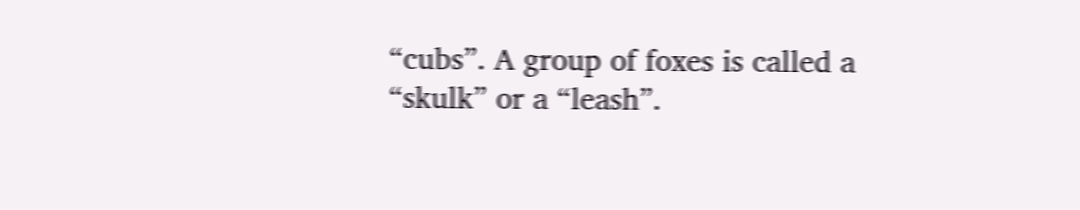“cubs”. A group of foxes is called a “skulk” or a “leash”.